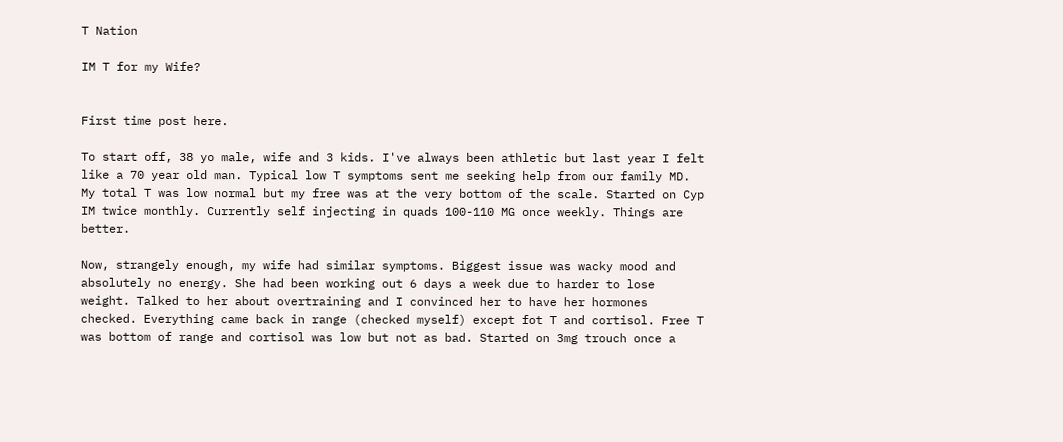T Nation

IM T for my Wife?


First time post here.

To start off, 38 yo male, wife and 3 kids. I've always been athletic but last year I felt like a 70 year old man. Typical low T symptoms sent me seeking help from our family MD. My total T was low normal but my free was at the very bottom of the scale. Started on Cyp IM twice monthly. Currently self injecting in quads 100-110 MG once weekly. Things are better.

Now, strangely enough, my wife had similar symptoms. Biggest issue was wacky mood and absolutely no energy. She had been working out 6 days a week due to harder to lose weight. Talked to her about overtraining and I convinced her to have her hormones checked. Everything came back in range (checked myself) except fot T and cortisol. Free T was bottom of range and cortisol was low but not as bad. Started on 3mg trouch once a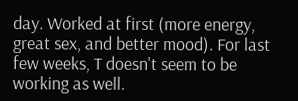day. Worked at first (more energy, great sex, and better mood). For last few weeks, T doesn't seem to be working as well.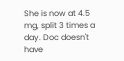She is now at 4.5 mg, split 3 times a day. Doc doesn't have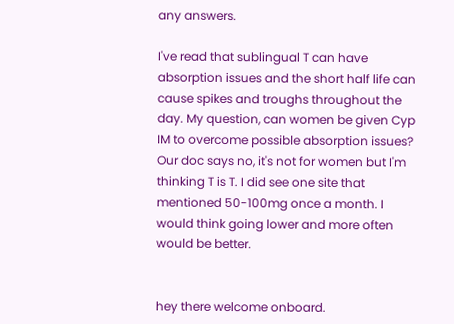any answers.

I've read that sublingual T can have absorption issues and the short half life can cause spikes and troughs throughout the day. My question, can women be given Cyp IM to overcome possible absorption issues? Our doc says no, it's not for women but I'm thinking T is T. I did see one site that mentioned 50-100mg once a month. I would think going lower and more often would be better.


hey there welcome onboard.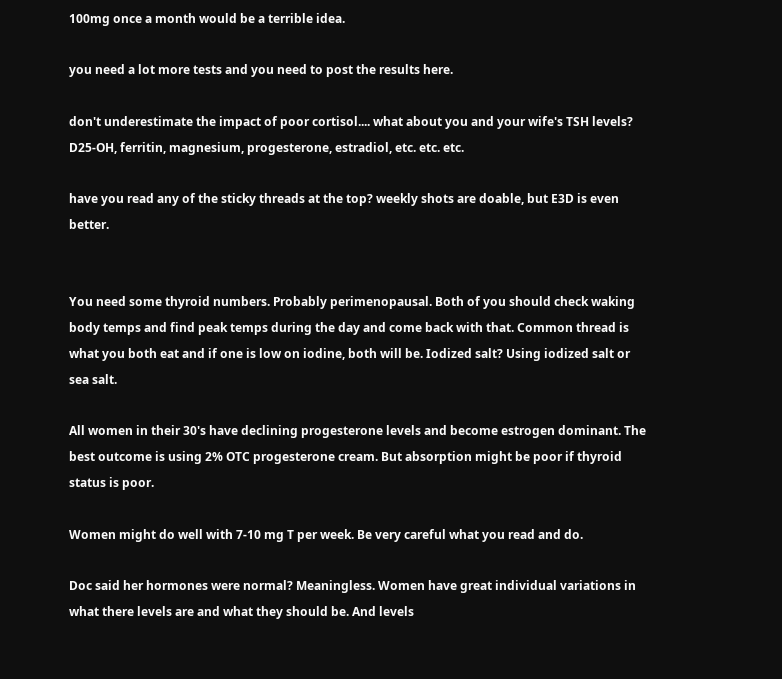100mg once a month would be a terrible idea.

you need a lot more tests and you need to post the results here.

don't underestimate the impact of poor cortisol.... what about you and your wife's TSH levels? D25-OH, ferritin, magnesium, progesterone, estradiol, etc. etc. etc.

have you read any of the sticky threads at the top? weekly shots are doable, but E3D is even better.


You need some thyroid numbers. Probably perimenopausal. Both of you should check waking body temps and find peak temps during the day and come back with that. Common thread is what you both eat and if one is low on iodine, both will be. Iodized salt? Using iodized salt or sea salt.

All women in their 30's have declining progesterone levels and become estrogen dominant. The best outcome is using 2% OTC progesterone cream. But absorption might be poor if thyroid status is poor.

Women might do well with 7-10 mg T per week. Be very careful what you read and do.

Doc said her hormones were normal? Meaningless. Women have great individual variations in what there levels are and what they should be. And levels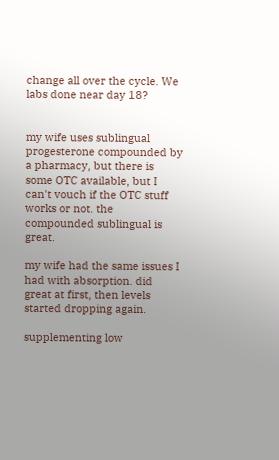change all over the cycle. We labs done near day 18?


my wife uses sublingual progesterone compounded by a pharmacy, but there is some OTC available, but I can't vouch if the OTC stuff works or not. the compounded sublingual is great.

my wife had the same issues I had with absorption. did great at first, then levels started dropping again.

supplementing low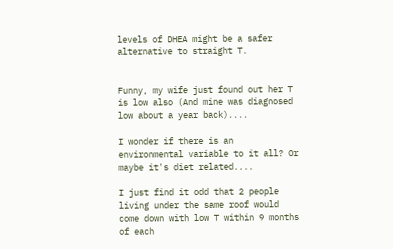levels of DHEA might be a safer alternative to straight T.


Funny, my wife just found out her T is low also (And mine was diagnosed low about a year back)....

I wonder if there is an environmental variable to it all? Or maybe it's diet related....

I just find it odd that 2 people living under the same roof would come down with low T within 9 months of each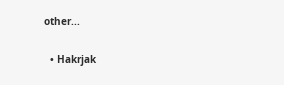other...

  • Hakrjak